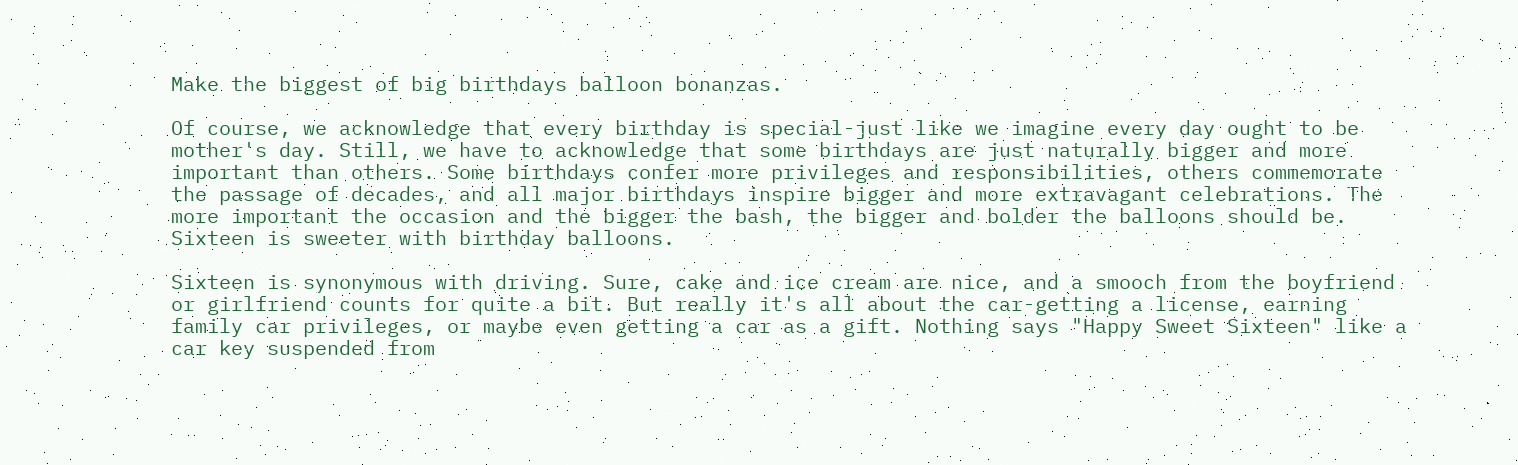Make the biggest of big birthdays balloon bonanzas.

Of course, we acknowledge that every birthday is special-just like we imagine every day ought to be mother's day. Still, we have to acknowledge that some birthdays are just naturally bigger and more important than others. Some birthdays confer more privileges and responsibilities, others commemorate the passage of decades, and all major birthdays inspire bigger and more extravagant celebrations. The more important the occasion and the bigger the bash, the bigger and bolder the balloons should be.
Sixteen is sweeter with birthday balloons.

Sixteen is synonymous with driving. Sure, cake and ice cream are nice, and a smooch from the boyfriend or girlfriend counts for quite a bit. But really it's all about the car-getting a license, earning family car privileges, or maybe even getting a car as a gift. Nothing says "Happy Sweet Sixteen" like a car key suspended from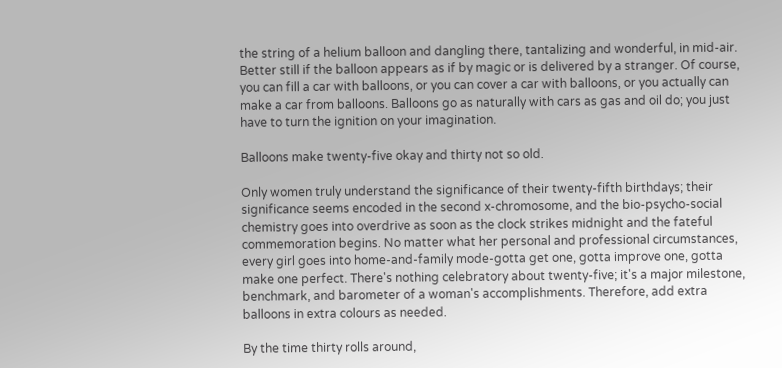the string of a helium balloon and dangling there, tantalizing and wonderful, in mid-air. Better still if the balloon appears as if by magic or is delivered by a stranger. Of course, you can fill a car with balloons, or you can cover a car with balloons, or you actually can make a car from balloons. Balloons go as naturally with cars as gas and oil do; you just have to turn the ignition on your imagination.

Balloons make twenty-five okay and thirty not so old.

Only women truly understand the significance of their twenty-fifth birthdays; their significance seems encoded in the second x-chromosome, and the bio-psycho-social chemistry goes into overdrive as soon as the clock strikes midnight and the fateful commemoration begins. No matter what her personal and professional circumstances, every girl goes into home-and-family mode-gotta get one, gotta improve one, gotta make one perfect. There's nothing celebratory about twenty-five; it's a major milestone, benchmark, and barometer of a woman's accomplishments. Therefore, add extra balloons in extra colours as needed.

By the time thirty rolls around,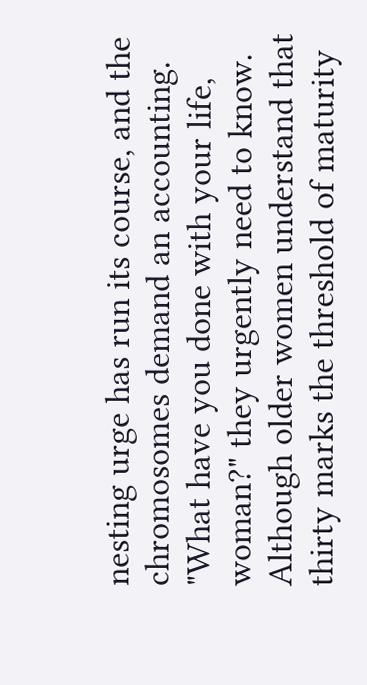nesting urge has run its course, and the chromosomes demand an accounting. "What have you done with your life, woman?" they urgently need to know. Although older women understand that thirty marks the threshold of maturity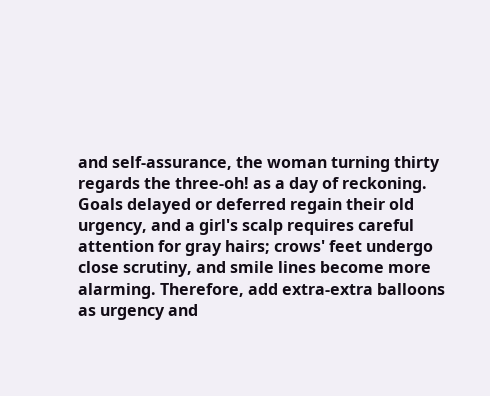and self-assurance, the woman turning thirty regards the three-oh! as a day of reckoning. Goals delayed or deferred regain their old urgency, and a girl's scalp requires careful attention for gray hairs; crows' feet undergo close scrutiny, and smile lines become more alarming. Therefore, add extra-extra balloons as urgency and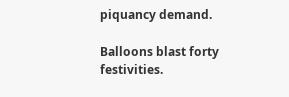piquancy demand.

Balloons blast forty festivities.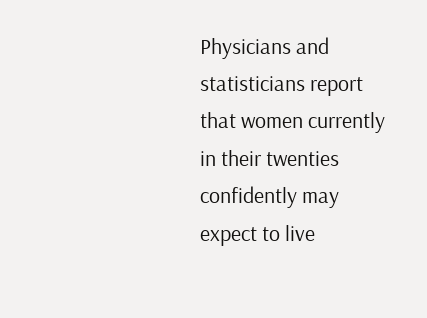Physicians and statisticians report that women currently in their twenties confidently may expect to live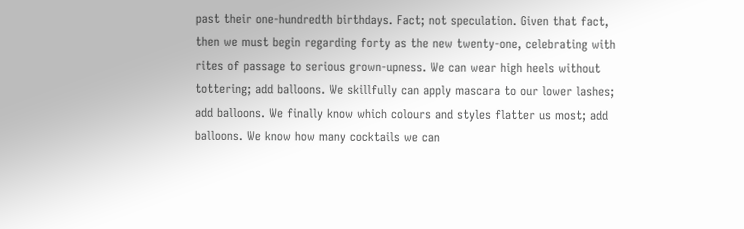past their one-hundredth birthdays. Fact; not speculation. Given that fact, then we must begin regarding forty as the new twenty-one, celebrating with rites of passage to serious grown-upness. We can wear high heels without tottering; add balloons. We skillfully can apply mascara to our lower lashes; add balloons. We finally know which colours and styles flatter us most; add balloons. We know how many cocktails we can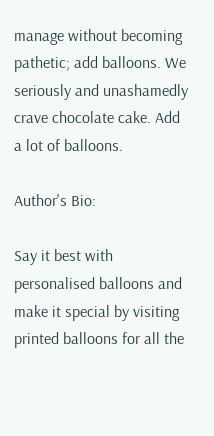manage without becoming pathetic; add balloons. We seriously and unashamedly crave chocolate cake. Add a lot of balloons.

Author's Bio:

Say it best with personalised balloons and make it special by visiting printed balloons for all the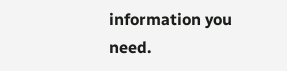information you need.